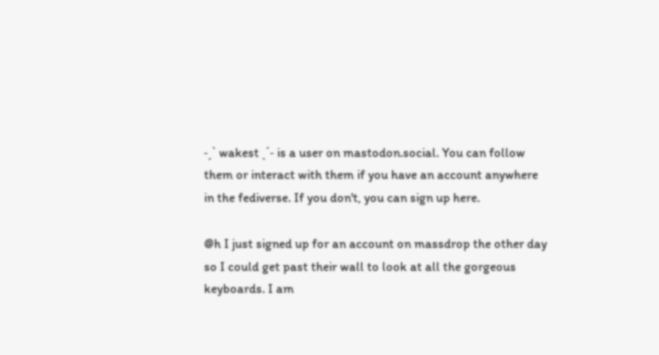˗ˏˋ wakest ˎˊ˗ is a user on mastodon.social. You can follow them or interact with them if you have an account anywhere in the fediverse. If you don't, you can sign up here.

@h I just signed up for an account on massdrop the other day so I could get past their wall to look at all the gorgeous keyboards. I am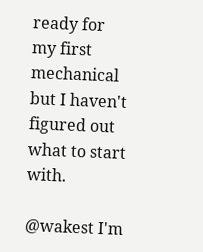ready for my first mechanical but I haven't figured out what to start with.

@wakest I'm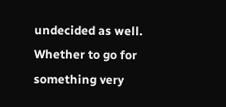undecided as well. Whether to go for something very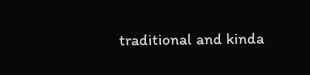traditional and kinda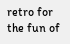retro for the fun of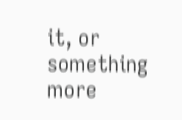it, or something more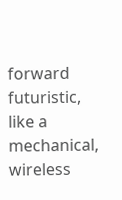forward futuristic, like a mechanical, wireless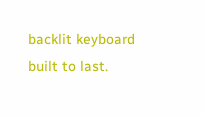backlit keyboard built to last.